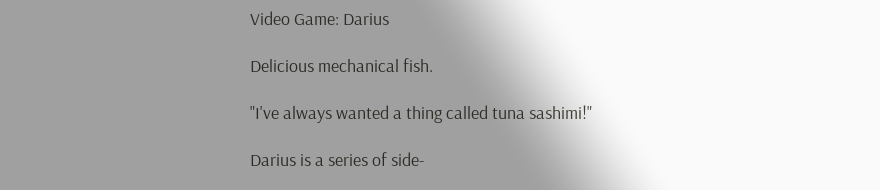Video Game: Darius

Delicious mechanical fish.

"I've always wanted a thing called tuna sashimi!"

Darius is a series of side-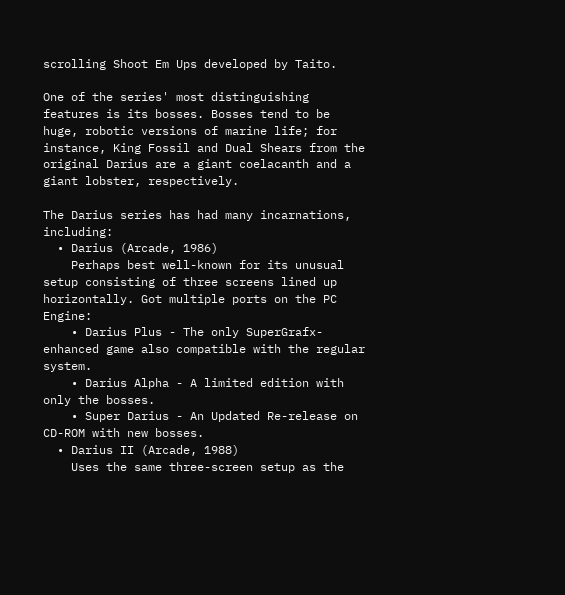scrolling Shoot Em Ups developed by Taito.

One of the series' most distinguishing features is its bosses. Bosses tend to be huge, robotic versions of marine life; for instance, King Fossil and Dual Shears from the original Darius are a giant coelacanth and a giant lobster, respectively.

The Darius series has had many incarnations, including:
  • Darius (Arcade, 1986)
    Perhaps best well-known for its unusual setup consisting of three screens lined up horizontally. Got multiple ports on the PC Engine:
    • Darius Plus - The only SuperGrafx-enhanced game also compatible with the regular system.
    • Darius Alpha - A limited edition with only the bosses.
    • Super Darius - An Updated Re-release on CD-ROM with new bosses.
  • Darius II (Arcade, 1988)
    Uses the same three-screen setup as the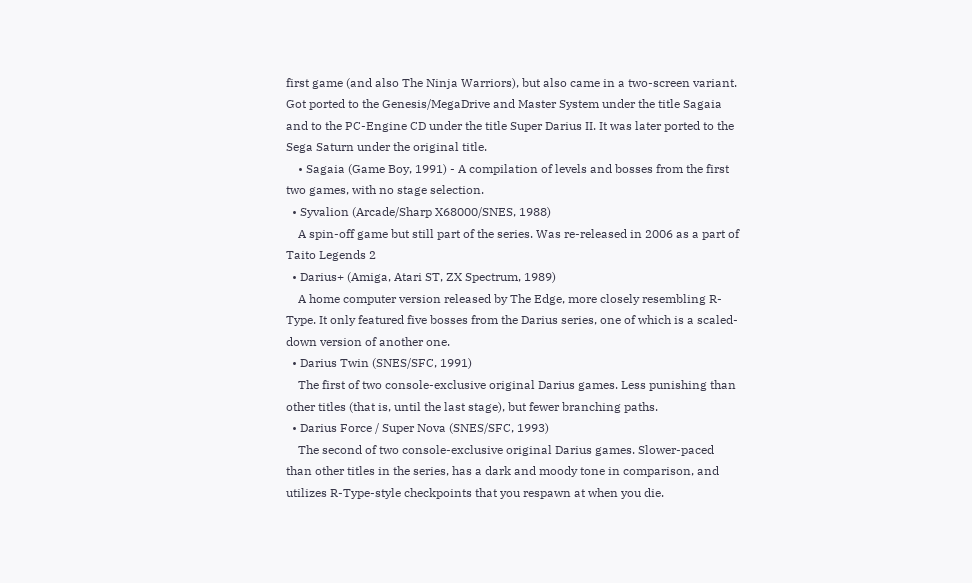first game (and also The Ninja Warriors), but also came in a two-screen variant. Got ported to the Genesis/MegaDrive and Master System under the title Sagaia and to the PC-Engine CD under the title Super Darius II. It was later ported to the Sega Saturn under the original title.
    • Sagaia (Game Boy, 1991) - A compilation of levels and bosses from the first two games, with no stage selection.
  • Syvalion (Arcade/Sharp X68000/SNES, 1988)
    A spin-off game but still part of the series. Was re-released in 2006 as a part of Taito Legends 2
  • Darius+ (Amiga, Atari ST, ZX Spectrum, 1989)
    A home computer version released by The Edge, more closely resembling R-Type. It only featured five bosses from the Darius series, one of which is a scaled-down version of another one.
  • Darius Twin (SNES/SFC, 1991)
    The first of two console-exclusive original Darius games. Less punishing than other titles (that is, until the last stage), but fewer branching paths.
  • Darius Force / Super Nova (SNES/SFC, 1993)
    The second of two console-exclusive original Darius games. Slower-paced than other titles in the series, has a dark and moody tone in comparison, and utilizes R-Type-style checkpoints that you respawn at when you die.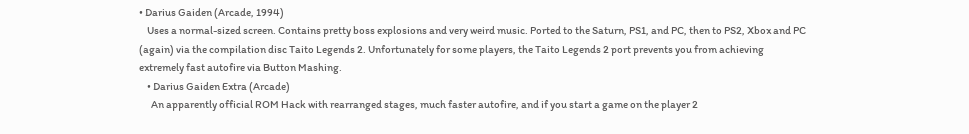• Darius Gaiden (Arcade, 1994)
    Uses a normal-sized screen. Contains pretty boss explosions and very weird music. Ported to the Saturn, PS1, and PC, then to PS2, Xbox and PC (again) via the compilation disc Taito Legends 2. Unfortunately for some players, the Taito Legends 2 port prevents you from achieving extremely fast autofire via Button Mashing.
    • Darius Gaiden Extra (Arcade)
      An apparently official ROM Hack with rearranged stages, much faster autofire, and if you start a game on the player 2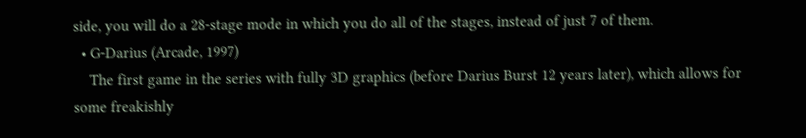side, you will do a 28-stage mode in which you do all of the stages, instead of just 7 of them.
  • G-Darius (Arcade, 1997)
    The first game in the series with fully 3D graphics (before Darius Burst 12 years later), which allows for some freakishly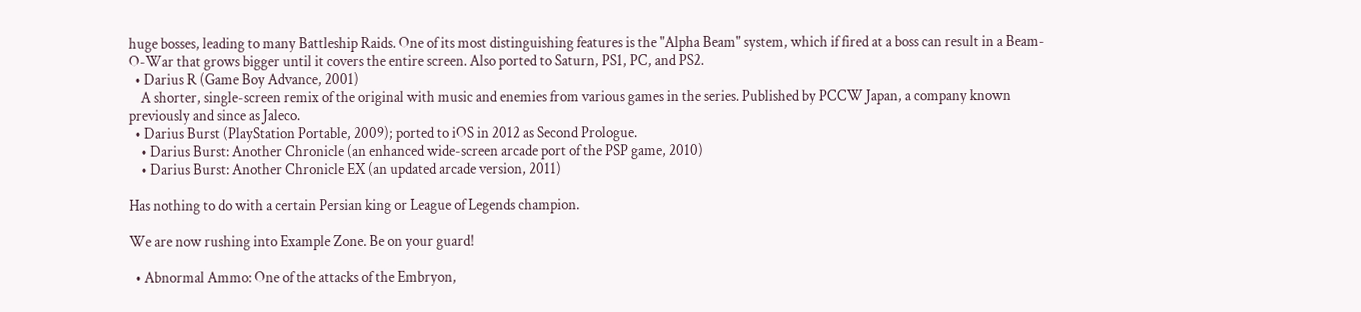huge bosses, leading to many Battleship Raids. One of its most distinguishing features is the "Alpha Beam" system, which if fired at a boss can result in a Beam-O-War that grows bigger until it covers the entire screen. Also ported to Saturn, PS1, PC, and PS2.
  • Darius R (Game Boy Advance, 2001)
    A shorter, single-screen remix of the original with music and enemies from various games in the series. Published by PCCW Japan, a company known previously and since as Jaleco.
  • Darius Burst (PlayStation Portable, 2009); ported to iOS in 2012 as Second Prologue.
    • Darius Burst: Another Chronicle (an enhanced wide-screen arcade port of the PSP game, 2010)
    • Darius Burst: Another Chronicle EX (an updated arcade version, 2011)

Has nothing to do with a certain Persian king or League of Legends champion.

We are now rushing into Example Zone. Be on your guard!

  • Abnormal Ammo: One of the attacks of the Embryon,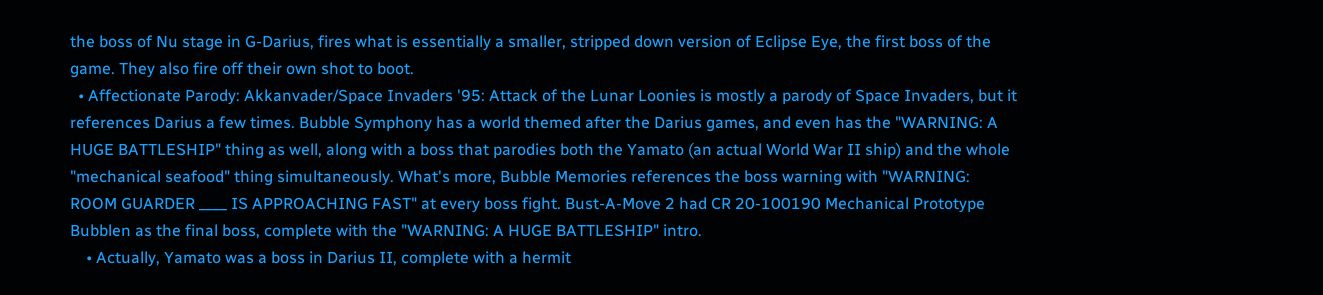the boss of Nu stage in G-Darius, fires what is essentially a smaller, stripped down version of Eclipse Eye, the first boss of the game. They also fire off their own shot to boot.
  • Affectionate Parody: Akkanvader/Space Invaders '95: Attack of the Lunar Loonies is mostly a parody of Space Invaders, but it references Darius a few times. Bubble Symphony has a world themed after the Darius games, and even has the "WARNING: A HUGE BATTLESHIP" thing as well, along with a boss that parodies both the Yamato (an actual World War II ship) and the whole "mechanical seafood" thing simultaneously. What's more, Bubble Memories references the boss warning with "WARNING: ROOM GUARDER ____ IS APPROACHING FAST" at every boss fight. Bust-A-Move 2 had CR 20-100190 Mechanical Prototype Bubblen as the final boss, complete with the "WARNING: A HUGE BATTLESHIP" intro.
    • Actually, Yamato was a boss in Darius II, complete with a hermit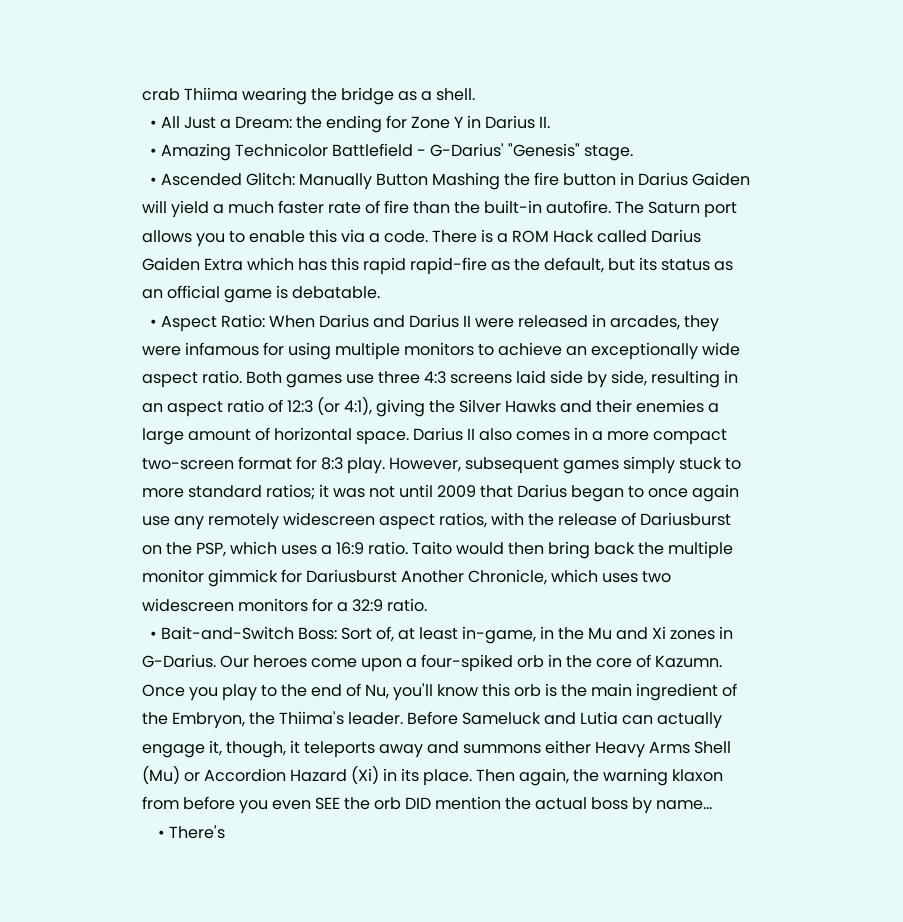crab Thiima wearing the bridge as a shell.
  • All Just a Dream: the ending for Zone Y in Darius II.
  • Amazing Technicolor Battlefield - G-Darius' "Genesis" stage.
  • Ascended Glitch: Manually Button Mashing the fire button in Darius Gaiden will yield a much faster rate of fire than the built-in autofire. The Saturn port allows you to enable this via a code. There is a ROM Hack called Darius Gaiden Extra which has this rapid rapid-fire as the default, but its status as an official game is debatable.
  • Aspect Ratio: When Darius and Darius II were released in arcades, they were infamous for using multiple monitors to achieve an exceptionally wide aspect ratio. Both games use three 4:3 screens laid side by side, resulting in an aspect ratio of 12:3 (or 4:1), giving the Silver Hawks and their enemies a large amount of horizontal space. Darius II also comes in a more compact two-screen format for 8:3 play. However, subsequent games simply stuck to more standard ratios; it was not until 2009 that Darius began to once again use any remotely widescreen aspect ratios, with the release of Dariusburst on the PSP, which uses a 16:9 ratio. Taito would then bring back the multiple monitor gimmick for Dariusburst Another Chronicle, which uses two widescreen monitors for a 32:9 ratio.
  • Bait-and-Switch Boss: Sort of, at least in-game, in the Mu and Xi zones in G-Darius. Our heroes come upon a four-spiked orb in the core of Kazumn. Once you play to the end of Nu, you'll know this orb is the main ingredient of the Embryon, the Thiima's leader. Before Sameluck and Lutia can actually engage it, though, it teleports away and summons either Heavy Arms Shell (Mu) or Accordion Hazard (Xi) in its place. Then again, the warning klaxon from before you even SEE the orb DID mention the actual boss by name...
    • There's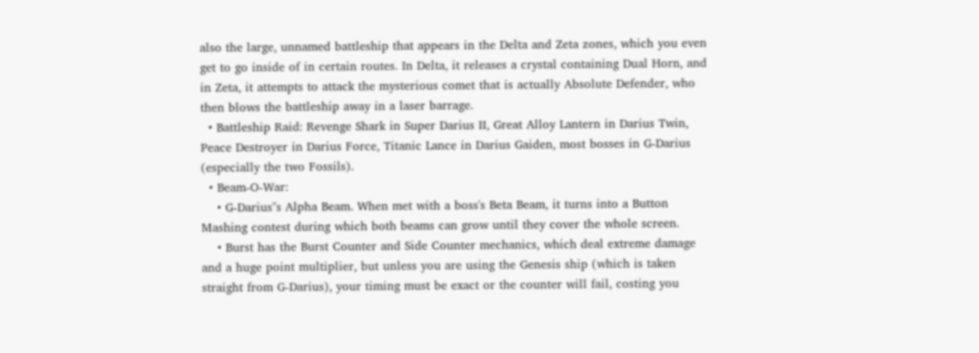also the large, unnamed battleship that appears in the Delta and Zeta zones, which you even get to go inside of in certain routes. In Delta, it releases a crystal containing Dual Horn, and in Zeta, it attempts to attack the mysterious comet that is actually Absolute Defender, who then blows the battleship away in a laser barrage.
  • Battleship Raid: Revenge Shark in Super Darius II, Great Alloy Lantern in Darius Twin, Peace Destroyer in Darius Force, Titanic Lance in Darius Gaiden, most bosses in G-Darius (especially the two Fossils).
  • Beam-O-War:
    • G-Darius''s Alpha Beam. When met with a boss's Beta Beam, it turns into a Button Mashing contest during which both beams can grow until they cover the whole screen.
    • Burst has the Burst Counter and Side Counter mechanics, which deal extreme damage and a huge point multiplier, but unless you are using the Genesis ship (which is taken straight from G-Darius), your timing must be exact or the counter will fail, costing you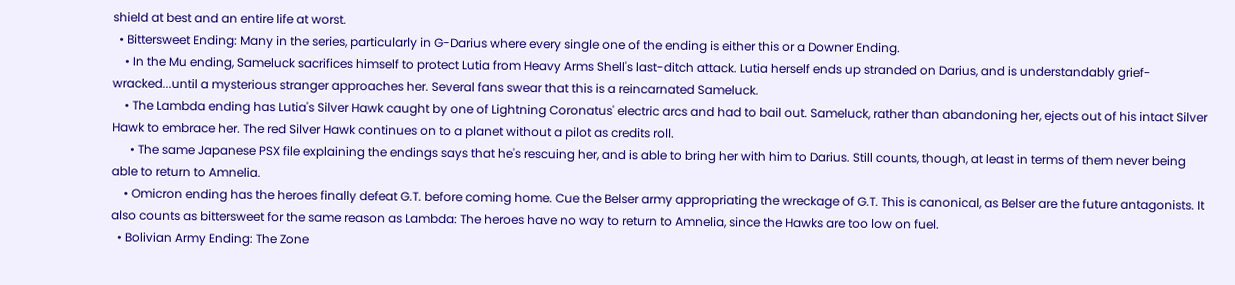shield at best and an entire life at worst.
  • Bittersweet Ending: Many in the series, particularly in G-Darius where every single one of the ending is either this or a Downer Ending.
    • In the Mu ending, Sameluck sacrifices himself to protect Lutia from Heavy Arms Shell's last-ditch attack. Lutia herself ends up stranded on Darius, and is understandably grief-wracked...until a mysterious stranger approaches her. Several fans swear that this is a reincarnated Sameluck.
    • The Lambda ending has Lutia's Silver Hawk caught by one of Lightning Coronatus' electric arcs and had to bail out. Sameluck, rather than abandoning her, ejects out of his intact Silver Hawk to embrace her. The red Silver Hawk continues on to a planet without a pilot as credits roll.
      • The same Japanese PSX file explaining the endings says that he's rescuing her, and is able to bring her with him to Darius. Still counts, though, at least in terms of them never being able to return to Amnelia.
    • Omicron ending has the heroes finally defeat G.T. before coming home. Cue the Belser army appropriating the wreckage of G.T. This is canonical, as Belser are the future antagonists. It also counts as bittersweet for the same reason as Lambda: The heroes have no way to return to Amnelia, since the Hawks are too low on fuel.
  • Bolivian Army Ending: The Zone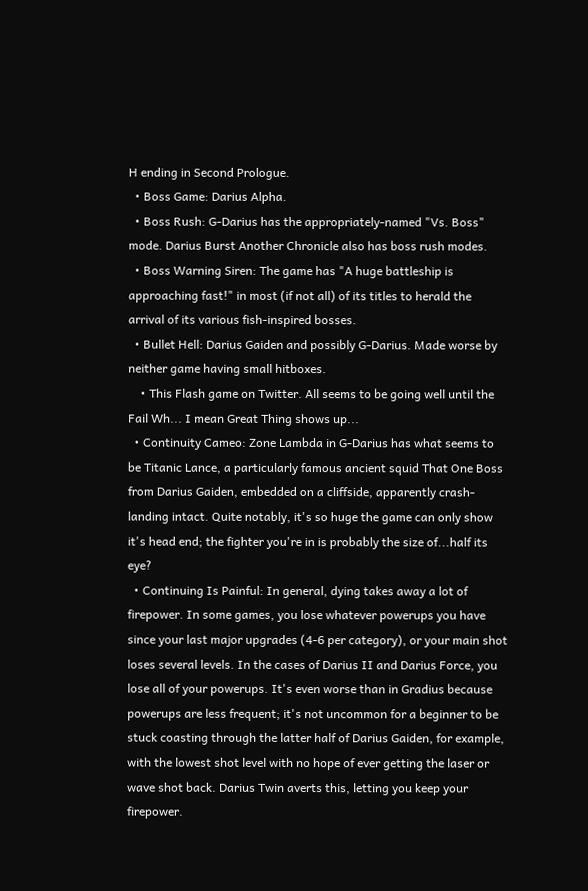H ending in Second Prologue.
  • Boss Game: Darius Alpha.
  • Boss Rush: G-Darius has the appropriately-named "Vs. Boss" mode. Darius Burst Another Chronicle also has boss rush modes.
  • Boss Warning Siren: The game has "A huge battleship is approaching fast!" in most (if not all) of its titles to herald the arrival of its various fish-inspired bosses.
  • Bullet Hell: Darius Gaiden and possibly G-Darius. Made worse by neither game having small hitboxes.
    • This Flash game on Twitter. All seems to be going well until the Fail Wh... I mean Great Thing shows up...
  • Continuity Cameo: Zone Lambda in G-Darius has what seems to be Titanic Lance, a particularly famous ancient squid That One Boss from Darius Gaiden, embedded on a cliffside, apparently crash-landing intact. Quite notably, it's so huge the game can only show it's head end; the fighter you're in is probably the size of...half its eye?
  • Continuing Is Painful: In general, dying takes away a lot of firepower. In some games, you lose whatever powerups you have since your last major upgrades (4-6 per category), or your main shot loses several levels. In the cases of Darius II and Darius Force, you lose all of your powerups. It's even worse than in Gradius because powerups are less frequent; it's not uncommon for a beginner to be stuck coasting through the latter half of Darius Gaiden, for example, with the lowest shot level with no hope of ever getting the laser or wave shot back. Darius Twin averts this, letting you keep your firepower.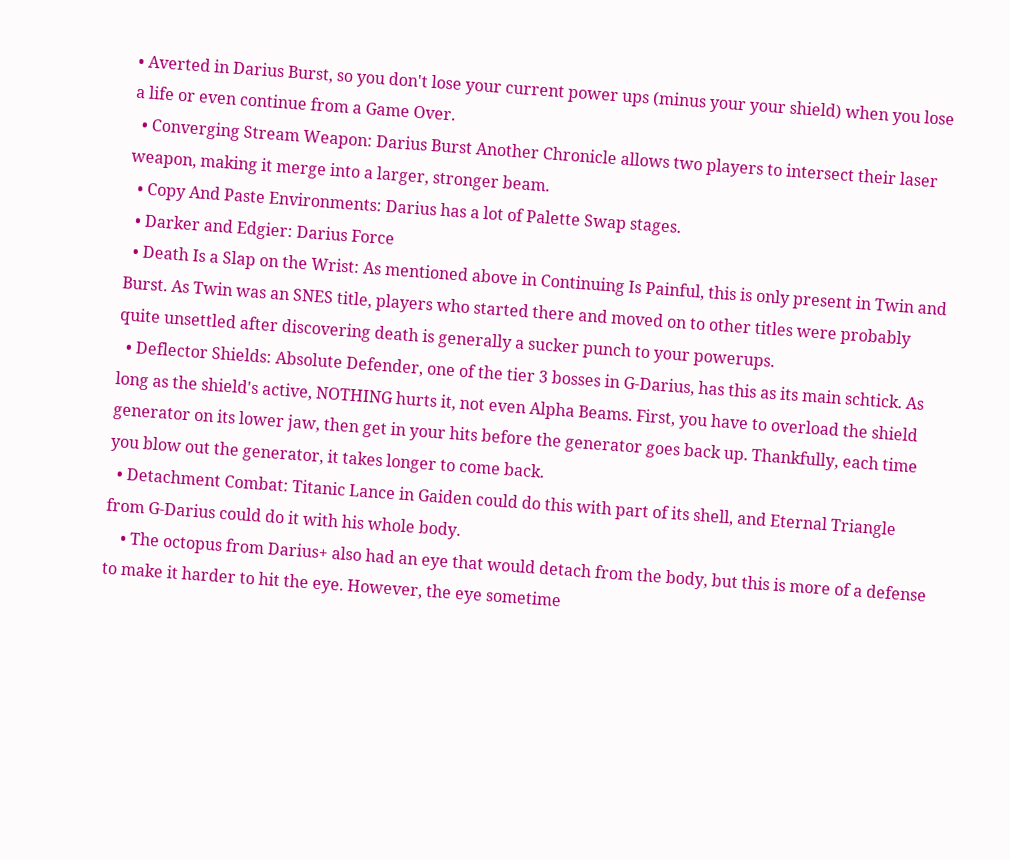• Averted in Darius Burst, so you don't lose your current power ups (minus your your shield) when you lose a life or even continue from a Game Over.
  • Converging Stream Weapon: Darius Burst Another Chronicle allows two players to intersect their laser weapon, making it merge into a larger, stronger beam.
  • Copy And Paste Environments: Darius has a lot of Palette Swap stages.
  • Darker and Edgier: Darius Force
  • Death Is a Slap on the Wrist: As mentioned above in Continuing Is Painful, this is only present in Twin and Burst. As Twin was an SNES title, players who started there and moved on to other titles were probably quite unsettled after discovering death is generally a sucker punch to your powerups.
  • Deflector Shields: Absolute Defender, one of the tier 3 bosses in G-Darius, has this as its main schtick. As long as the shield's active, NOTHING hurts it, not even Alpha Beams. First, you have to overload the shield generator on its lower jaw, then get in your hits before the generator goes back up. Thankfully, each time you blow out the generator, it takes longer to come back.
  • Detachment Combat: Titanic Lance in Gaiden could do this with part of its shell, and Eternal Triangle from G-Darius could do it with his whole body.
    • The octopus from Darius+ also had an eye that would detach from the body, but this is more of a defense to make it harder to hit the eye. However, the eye sometime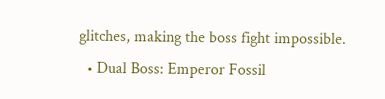glitches, making the boss fight impossible.
  • Dual Boss: Emperor Fossil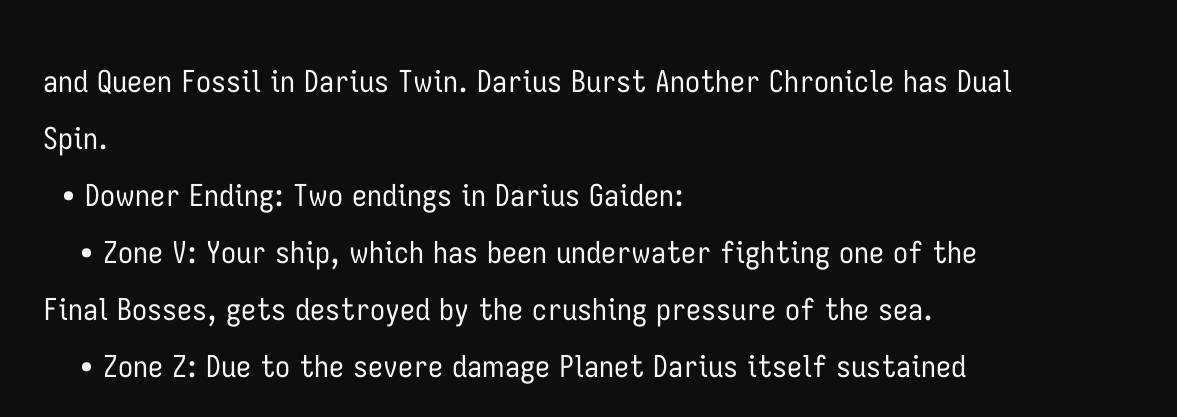and Queen Fossil in Darius Twin. Darius Burst Another Chronicle has Dual Spin.
  • Downer Ending: Two endings in Darius Gaiden:
    • Zone V: Your ship, which has been underwater fighting one of the Final Bosses, gets destroyed by the crushing pressure of the sea.
    • Zone Z: Due to the severe damage Planet Darius itself sustained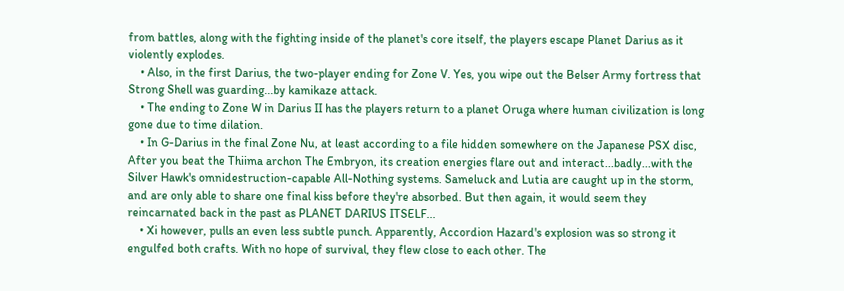from battles, along with the fighting inside of the planet's core itself, the players escape Planet Darius as it violently explodes.
    • Also, in the first Darius, the two-player ending for Zone V. Yes, you wipe out the Belser Army fortress that Strong Shell was guarding...by kamikaze attack.
    • The ending to Zone W in Darius II has the players return to a planet Oruga where human civilization is long gone due to time dilation.
    • In G-Darius in the final Zone Nu, at least according to a file hidden somewhere on the Japanese PSX disc, After you beat the Thiima archon The Embryon, its creation energies flare out and interact...badly...with the Silver Hawk's omnidestruction-capable All-Nothing systems. Sameluck and Lutia are caught up in the storm, and are only able to share one final kiss before they're absorbed. But then again, it would seem they reincarnated back in the past as PLANET DARIUS ITSELF...
    • Xi however, pulls an even less subtle punch. Apparently, Accordion Hazard's explosion was so strong it engulfed both crafts. With no hope of survival, they flew close to each other. The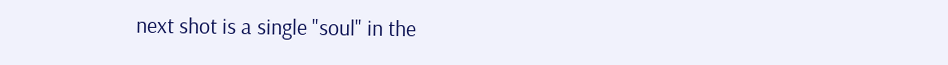next shot is a single "soul" in the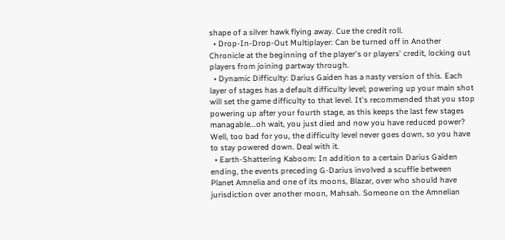shape of a silver hawk flying away. Cue the credit roll.
  • Drop-In-Drop-Out Multiplayer: Can be turned off in Another Chronicle at the beginning of the player's or players' credit, locking out players from joining partway through.
  • Dynamic Difficulty: Darius Gaiden has a nasty version of this. Each layer of stages has a default difficulty level; powering up your main shot will set the game difficulty to that level. It's recommended that you stop powering up after your fourth stage, as this keeps the last few stages managable...oh wait, you just died and now you have reduced power? Well, too bad for you, the difficulty level never goes down, so you have to stay powered down. Deal with it.
  • Earth-Shattering Kaboom: In addition to a certain Darius Gaiden ending, the events preceding G-Darius involved a scuffle between Planet Amnelia and one of its moons, Blazar, over who should have jurisdiction over another moon, Mahsah. Someone on the Amnelian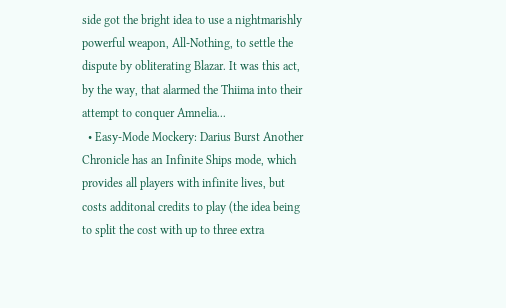side got the bright idea to use a nightmarishly powerful weapon, All-Nothing, to settle the dispute by obliterating Blazar. It was this act, by the way, that alarmed the Thiima into their attempt to conquer Amnelia...
  • Easy-Mode Mockery: Darius Burst Another Chronicle has an Infinite Ships mode, which provides all players with infinite lives, but costs additonal credits to play (the idea being to split the cost with up to three extra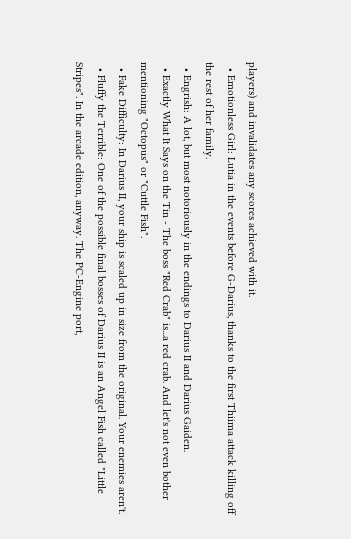players) and invalidates any scores achieved with it.
  • Emotionless Girl: Lutia in the events before G-Darius, thanks to the first Thiima attack killing off the rest of her family.
  • Engrish: A lot, but most notoriously in the endings to Darius II and Darius Gaiden.
  • Exactly What It Says on the Tin - The boss "Red Crab" is...a red crab. And let's not even bother mentioning "Octopus" or "Cuttle Fish".
  • Fake Difficulty: In Darius II, your ship is scaled up in size from the original. Your enemies aren't.
  • Fluffy the Terrible: One of the possible final bosses of Darius II is an Angel Fish called "Little Stripes". In the arcade edition, anyway. The PC-Engine port,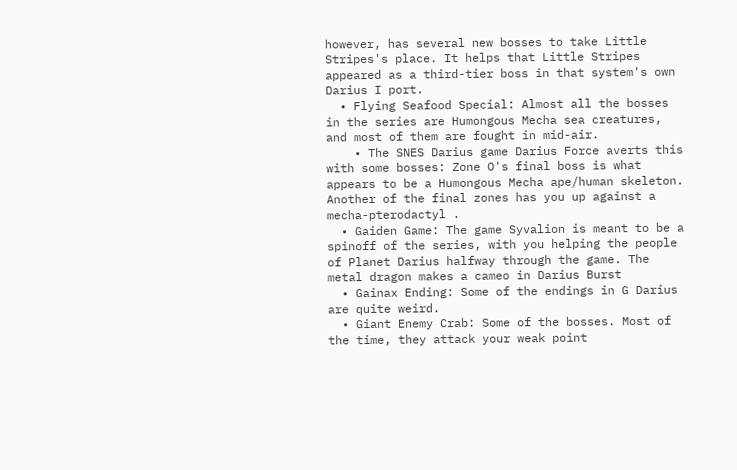however, has several new bosses to take Little Stripes's place. It helps that Little Stripes appeared as a third-tier boss in that system's own Darius I port.
  • Flying Seafood Special: Almost all the bosses in the series are Humongous Mecha sea creatures, and most of them are fought in mid-air.
    • The SNES Darius game Darius Force averts this with some bosses: Zone O's final boss is what appears to be a Humongous Mecha ape/human skeleton. Another of the final zones has you up against a mecha-pterodactyl .
  • Gaiden Game: The game Syvalion is meant to be a spinoff of the series, with you helping the people of Planet Darius halfway through the game. The metal dragon makes a cameo in Darius Burst
  • Gainax Ending: Some of the endings in G Darius are quite weird.
  • Giant Enemy Crab: Some of the bosses. Most of the time, they attack your weak point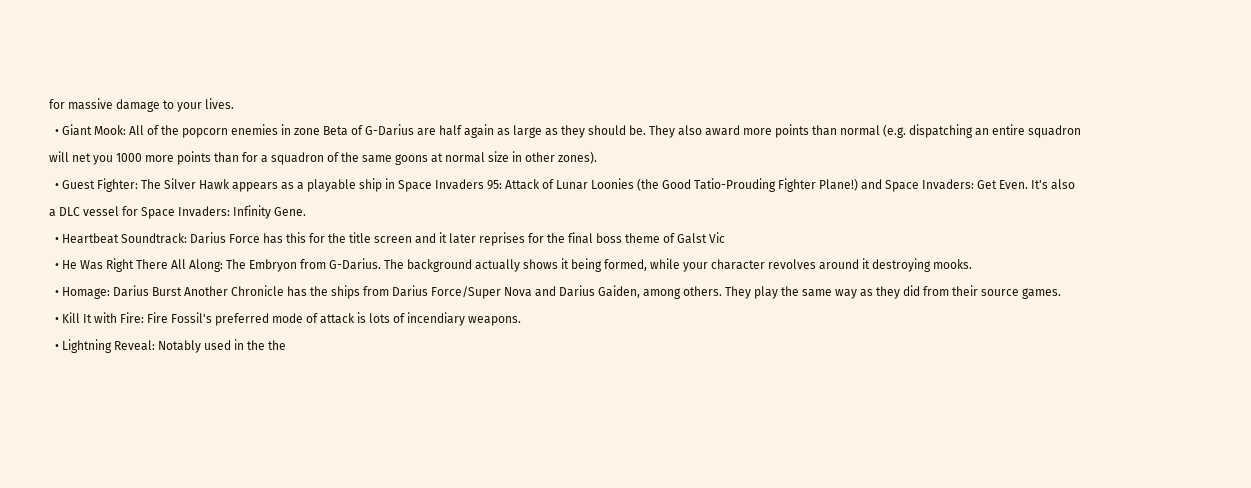for massive damage to your lives.
  • Giant Mook: All of the popcorn enemies in zone Beta of G-Darius are half again as large as they should be. They also award more points than normal (e.g. dispatching an entire squadron will net you 1000 more points than for a squadron of the same goons at normal size in other zones).
  • Guest Fighter: The Silver Hawk appears as a playable ship in Space Invaders 95: Attack of Lunar Loonies (the Good Tatio-Prouding Fighter Plane!) and Space Invaders: Get Even. It's also a DLC vessel for Space Invaders: Infinity Gene.
  • Heartbeat Soundtrack: Darius Force has this for the title screen and it later reprises for the final boss theme of Galst Vic
  • He Was Right There All Along: The Embryon from G-Darius. The background actually shows it being formed, while your character revolves around it destroying mooks.
  • Homage: Darius Burst Another Chronicle has the ships from Darius Force/Super Nova and Darius Gaiden, among others. They play the same way as they did from their source games.
  • Kill It with Fire: Fire Fossil's preferred mode of attack is lots of incendiary weapons.
  • Lightning Reveal: Notably used in the the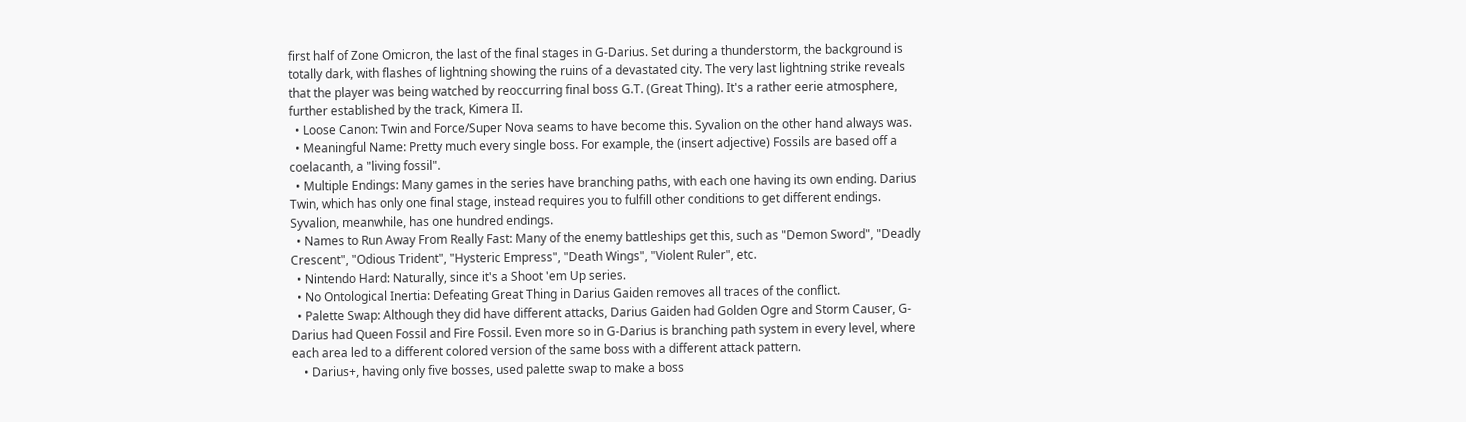first half of Zone Omicron, the last of the final stages in G-Darius. Set during a thunderstorm, the background is totally dark, with flashes of lightning showing the ruins of a devastated city. The very last lightning strike reveals that the player was being watched by reoccurring final boss G.T. (Great Thing). It's a rather eerie atmosphere, further established by the track, Kimera II.
  • Loose Canon: Twin and Force/Super Nova seams to have become this. Syvalion on the other hand always was.
  • Meaningful Name: Pretty much every single boss. For example, the (insert adjective) Fossils are based off a coelacanth, a "living fossil".
  • Multiple Endings: Many games in the series have branching paths, with each one having its own ending. Darius Twin, which has only one final stage, instead requires you to fulfill other conditions to get different endings. Syvalion, meanwhile, has one hundred endings.
  • Names to Run Away From Really Fast: Many of the enemy battleships get this, such as "Demon Sword", "Deadly Crescent", "Odious Trident", "Hysteric Empress", "Death Wings", "Violent Ruler", etc.
  • Nintendo Hard: Naturally, since it's a Shoot 'em Up series.
  • No Ontological Inertia: Defeating Great Thing in Darius Gaiden removes all traces of the conflict.
  • Palette Swap: Although they did have different attacks, Darius Gaiden had Golden Ogre and Storm Causer, G-Darius had Queen Fossil and Fire Fossil. Even more so in G-Darius is branching path system in every level, where each area led to a different colored version of the same boss with a different attack pattern.
    • Darius+, having only five bosses, used palette swap to make a boss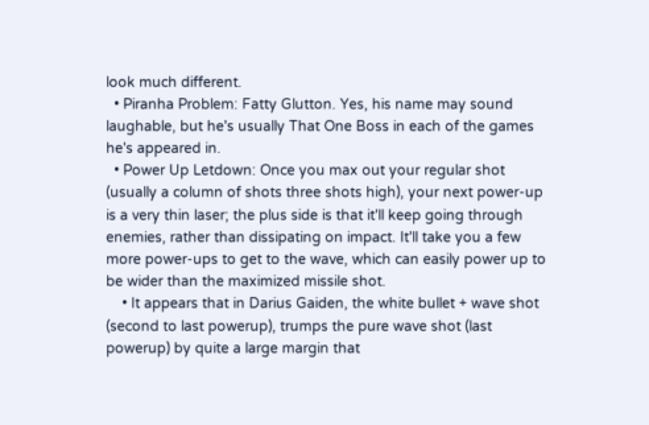look much different.
  • Piranha Problem: Fatty Glutton. Yes, his name may sound laughable, but he's usually That One Boss in each of the games he's appeared in.
  • Power Up Letdown: Once you max out your regular shot (usually a column of shots three shots high), your next power-up is a very thin laser; the plus side is that it'll keep going through enemies, rather than dissipating on impact. It'll take you a few more power-ups to get to the wave, which can easily power up to be wider than the maximized missile shot.
    • It appears that in Darius Gaiden, the white bullet + wave shot (second to last powerup), trumps the pure wave shot (last powerup) by quite a large margin that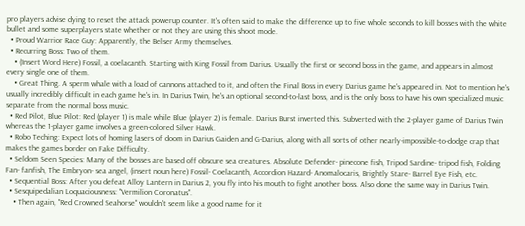pro players advise dying to reset the attack powerup counter. It's often said to make the difference up to five whole seconds to kill bosses with the white bullet and some superplayers state whether or not they are using this shoot mode.
  • Proud Warrior Race Guy: Apparently, the Belser Army themselves.
  • Recurring Boss: Two of them.
    • (Insert Word Here) Fossil, a coelacanth. Starting with King Fossil from Darius. Usually the first or second boss in the game, and appears in almost every single one of them.
    • Great Thing. A sperm whale with a load of cannons attached to it, and often the Final Boss in every Darius game he's appeared in. Not to mention he's usually incredibly difficult in each game he's in. In Darius Twin, he's an optional second-to-last boss, and is the only boss to have his own specialized music separate from the normal boss music.
  • Red Pilot, Blue Pilot: Red (player 1) is male while Blue (player 2) is female. Darius Burst inverted this. Subverted with the 2-player game of Darius Twin whereas the 1-player game involves a green-colored Silver Hawk.
  • Robo Teching: Expect lots of homing lasers of doom in Darius Gaiden and G-Darius, along with all sorts of other nearly-impossible-to-dodge crap that makes the games border on Fake Difficulty.
  • Seldom Seen Species: Many of the bosses are based off obscure sea creatures. Absolute Defender- pinecone fish, Tripod Sardine- tripod fish, Folding Fan- fanfish, The Embryon- sea angel, (insert noun here) Fossil- Coelacanth, Accordion Hazard- Anomalocaris, Brightly Stare- Barrel Eye Fish, etc.
  • Sequential Boss: After you defeat Alloy Lantern in Darius 2, you fly into his mouth to fight another boss. Also done the same way in Darius Twin.
  • Sesquipedalian Loquaciousness: "Vermilion Coronatus".
    • Then again, "Red Crowned Seahorse" wouldn't seem like a good name for it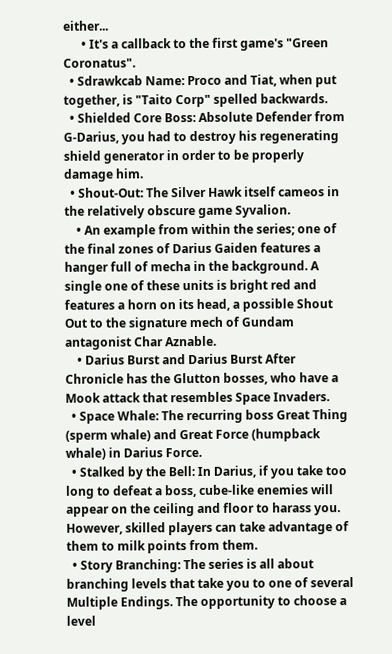either...
      • It's a callback to the first game's "Green Coronatus".
  • Sdrawkcab Name: Proco and Tiat, when put together, is "Taito Corp" spelled backwards.
  • Shielded Core Boss: Absolute Defender from G-Darius, you had to destroy his regenerating shield generator in order to be properly damage him.
  • Shout-Out: The Silver Hawk itself cameos in the relatively obscure game Syvalion.
    • An example from within the series; one of the final zones of Darius Gaiden features a hanger full of mecha in the background. A single one of these units is bright red and features a horn on its head, a possible Shout Out to the signature mech of Gundam antagonist Char Aznable.
    • Darius Burst and Darius Burst After Chronicle has the Glutton bosses, who have a Mook attack that resembles Space Invaders.
  • Space Whale: The recurring boss Great Thing (sperm whale) and Great Force (humpback whale) in Darius Force.
  • Stalked by the Bell: In Darius, if you take too long to defeat a boss, cube-like enemies will appear on the ceiling and floor to harass you. However, skilled players can take advantage of them to milk points from them.
  • Story Branching: The series is all about branching levels that take you to one of several Multiple Endings. The opportunity to choose a level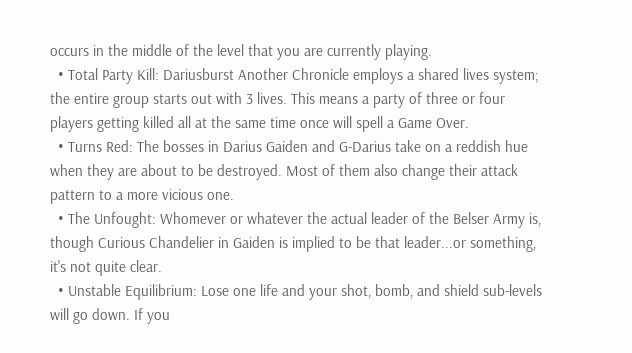occurs in the middle of the level that you are currently playing.
  • Total Party Kill: Dariusburst Another Chronicle employs a shared lives system; the entire group starts out with 3 lives. This means a party of three or four players getting killed all at the same time once will spell a Game Over.
  • Turns Red: The bosses in Darius Gaiden and G-Darius take on a reddish hue when they are about to be destroyed. Most of them also change their attack pattern to a more vicious one.
  • The Unfought: Whomever or whatever the actual leader of the Belser Army is, though Curious Chandelier in Gaiden is implied to be that leader...or something, it's not quite clear.
  • Unstable Equilibrium: Lose one life and your shot, bomb, and shield sub-levels will go down. If you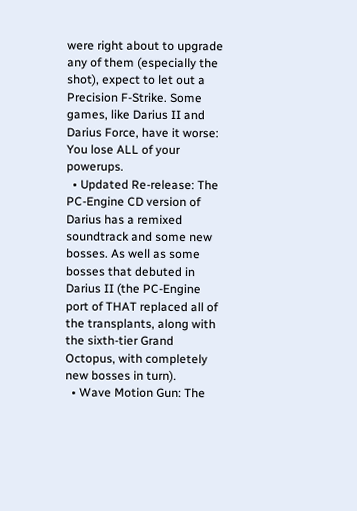were right about to upgrade any of them (especially the shot), expect to let out a Precision F-Strike. Some games, like Darius II and Darius Force, have it worse: You lose ALL of your powerups.
  • Updated Re-release: The PC-Engine CD version of Darius has a remixed soundtrack and some new bosses. As well as some bosses that debuted in Darius II (the PC-Engine port of THAT replaced all of the transplants, along with the sixth-tier Grand Octopus, with completely new bosses in turn).
  • Wave Motion Gun: The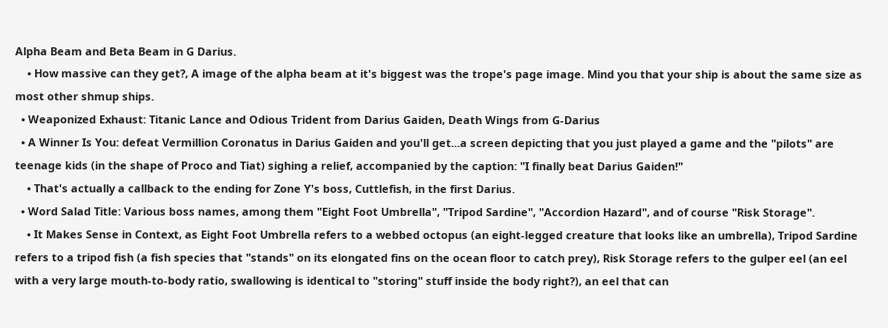Alpha Beam and Beta Beam in G Darius.
    • How massive can they get?, A image of the alpha beam at it's biggest was the trope's page image. Mind you that your ship is about the same size as most other shmup ships.
  • Weaponized Exhaust: Titanic Lance and Odious Trident from Darius Gaiden, Death Wings from G-Darius
  • A Winner Is You: defeat Vermillion Coronatus in Darius Gaiden and you'll get...a screen depicting that you just played a game and the "pilots" are teenage kids (in the shape of Proco and Tiat) sighing a relief, accompanied by the caption: "I finally beat Darius Gaiden!"
    • That's actually a callback to the ending for Zone Y's boss, Cuttlefish, in the first Darius.
  • Word Salad Title: Various boss names, among them "Eight Foot Umbrella", "Tripod Sardine", "Accordion Hazard", and of course "Risk Storage".
    • It Makes Sense in Context, as Eight Foot Umbrella refers to a webbed octopus (an eight-legged creature that looks like an umbrella), Tripod Sardine refers to a tripod fish (a fish species that "stands" on its elongated fins on the ocean floor to catch prey), Risk Storage refers to the gulper eel (an eel with a very large mouth-to-body ratio, swallowing is identical to "storing" stuff inside the body right?), an eel that can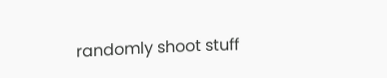randomly shoot stuff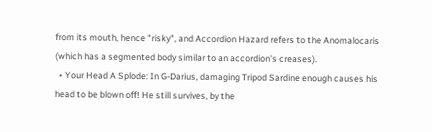from its mouth, hence "risky", and Accordion Hazard refers to the Anomalocaris (which has a segmented body similar to an accordion's creases).
  • Your Head A Splode: In G-Darius, damaging Tripod Sardine enough causes his head to be blown off! He still survives, by the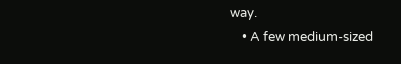way.
    • A few medium-sized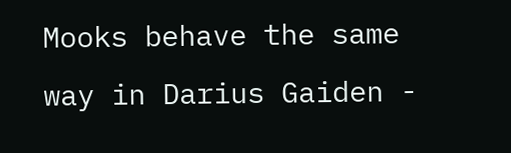Mooks behave the same way in Darius Gaiden -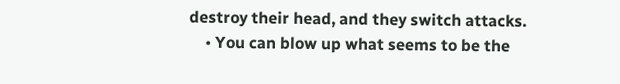destroy their head, and they switch attacks.
    • You can blow up what seems to be the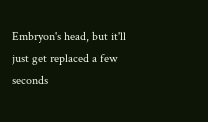Embryon's head, but it'll just get replaced a few seconds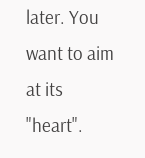later. You want to aim at its "heart".